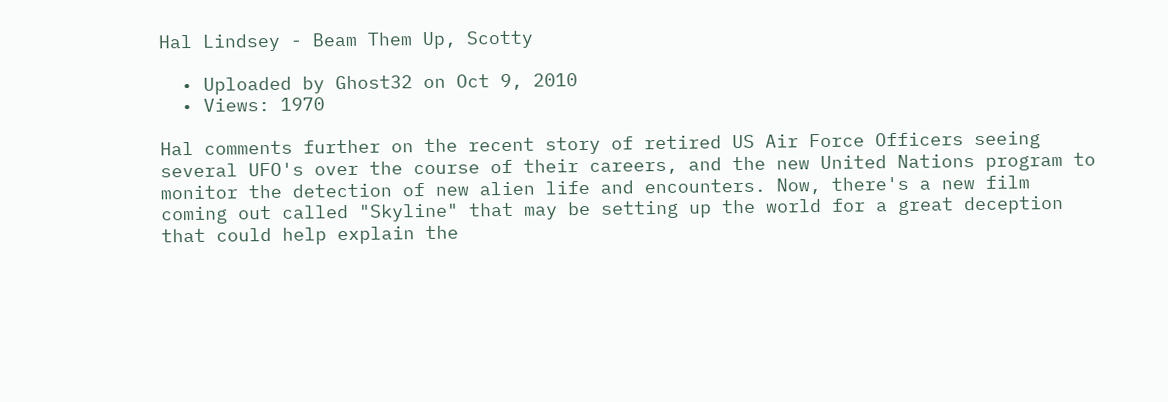Hal Lindsey - Beam Them Up, Scotty

  • Uploaded by Ghost32 on Oct 9, 2010
  • Views: 1970

Hal comments further on the recent story of retired US Air Force Officers seeing several UFO's over the course of their careers, and the new United Nations program to monitor the detection of new alien life and encounters. Now, there's a new film coming out called "Skyline" that may be setting up the world for a great deception that could help explain the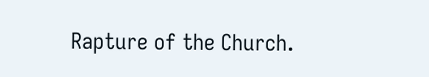Rapture of the Church.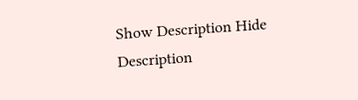Show Description Hide Description